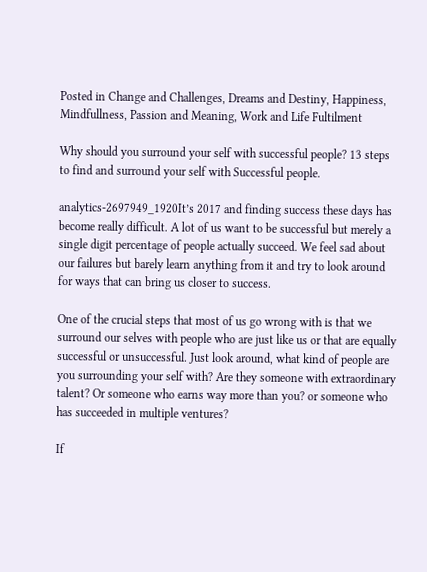Posted in Change and Challenges, Dreams and Destiny, Happiness, Mindfullness, Passion and Meaning, Work and Life Fultilment

Why should you surround your self with successful people? 13 steps to find and surround your self with Successful people.

analytics-2697949_1920It’s 2017 and finding success these days has become really difficult. A lot of us want to be successful but merely a single digit percentage of people actually succeed. We feel sad about our failures but barely learn anything from it and try to look around for ways that can bring us closer to success.

One of the crucial steps that most of us go wrong with is that we surround our selves with people who are just like us or that are equally successful or unsuccessful. Just look around, what kind of people are you surrounding your self with? Are they someone with extraordinary talent? Or someone who earns way more than you? or someone who has succeeded in multiple ventures?

If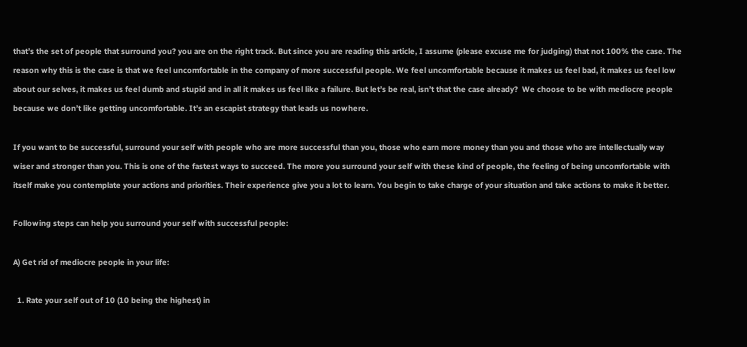that’s the set of people that surround you? you are on the right track. But since you are reading this article, I assume (please excuse me for judging) that not 100% the case. The reason why this is the case is that we feel uncomfortable in the company of more successful people. We feel uncomfortable because it makes us feel bad, it makes us feel low about our selves, it makes us feel dumb and stupid and in all it makes us feel like a failure. But let’s be real, isn’t that the case already?  We choose to be with mediocre people because we don’t like getting uncomfortable. It’s an escapist strategy that leads us nowhere.

If you want to be successful, surround your self with people who are more successful than you, those who earn more money than you and those who are intellectually way wiser and stronger than you. This is one of the fastest ways to succeed. The more you surround your self with these kind of people, the feeling of being uncomfortable with itself make you contemplate your actions and priorities. Their experience give you a lot to learn. You begin to take charge of your situation and take actions to make it better.

Following steps can help you surround your self with successful people:

A) Get rid of mediocre people in your life:

  1. Rate your self out of 10 (10 being the highest) in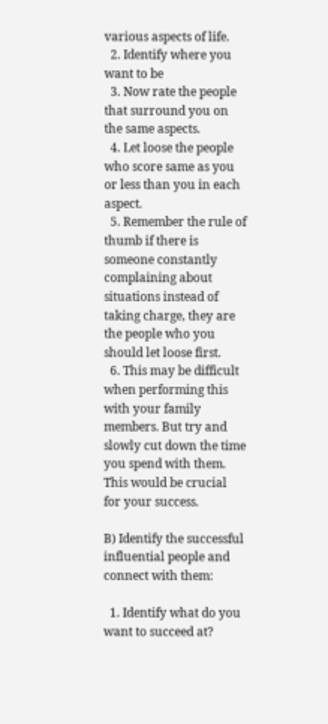various aspects of life.
  2. Identify where you want to be
  3. Now rate the people that surround you on the same aspects.
  4. Let loose the people who score same as you or less than you in each aspect.
  5. Remember the rule of thumb if there is someone constantly complaining about situations instead of taking charge, they are the people who you should let loose first.
  6. This may be difficult when performing this with your family members. But try and slowly cut down the time you spend with them. This would be crucial for your success.

B) Identify the successful influential people and connect with them:

  1. Identify what do you want to succeed at?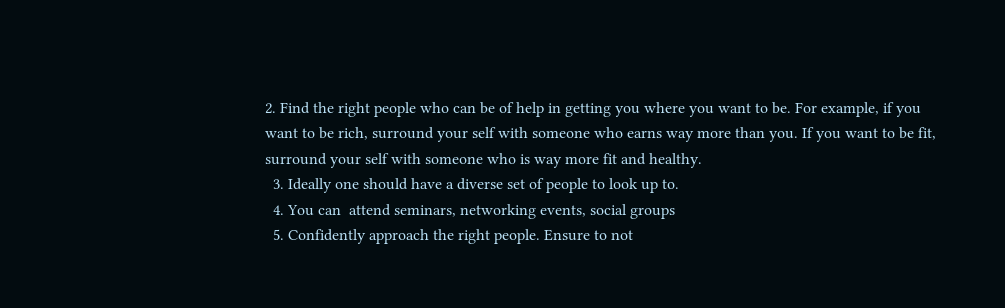2. Find the right people who can be of help in getting you where you want to be. For example, if you want to be rich, surround your self with someone who earns way more than you. If you want to be fit, surround your self with someone who is way more fit and healthy.
  3. Ideally one should have a diverse set of people to look up to.
  4. You can  attend seminars, networking events, social groups
  5. Confidently approach the right people. Ensure to not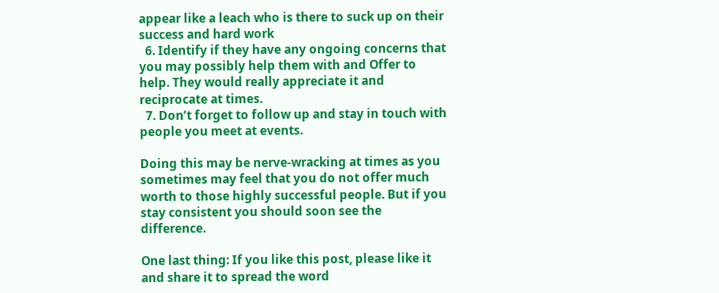appear like a leach who is there to suck up on their success and hard work
  6. Identify if they have any ongoing concerns that you may possibly help them with and Offer to help. They would really appreciate it and reciprocate at times.
  7. Don’t forget to follow up and stay in touch with people you meet at events.

Doing this may be nerve-wracking at times as you sometimes may feel that you do not offer much worth to those highly successful people. But if you stay consistent you should soon see the difference.

One last thing: If you like this post, please like it and share it to spread the word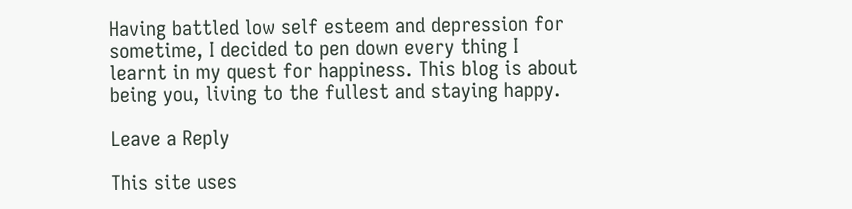Having battled low self esteem and depression for sometime, I decided to pen down every thing I learnt in my quest for happiness. This blog is about being you, living to the fullest and staying happy.

Leave a Reply

This site uses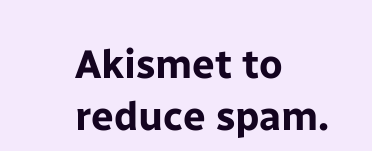Akismet to reduce spam.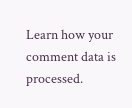Learn how your comment data is processed.